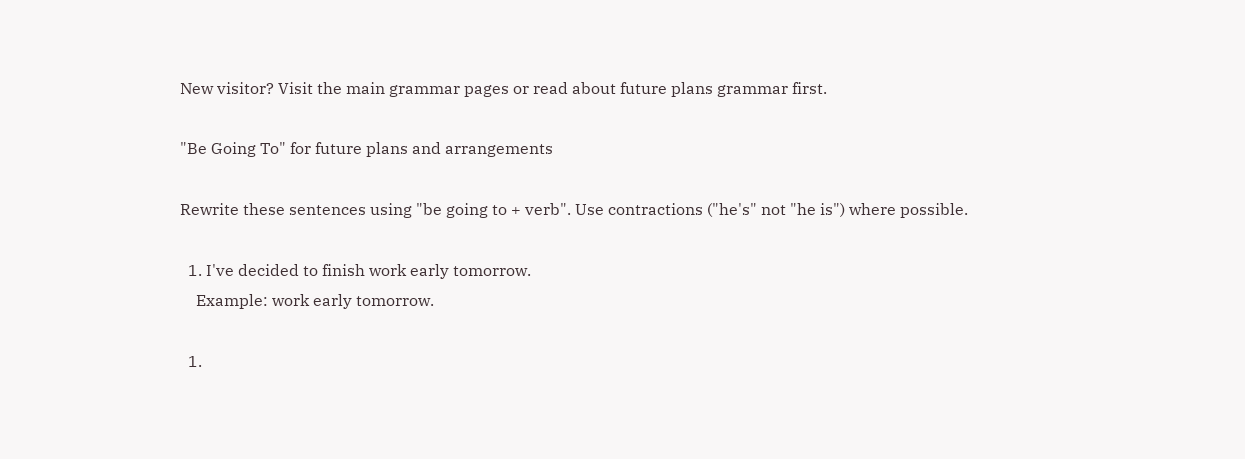New visitor? Visit the main grammar pages or read about future plans grammar first.

"Be Going To" for future plans and arrangements

Rewrite these sentences using "be going to + verb". Use contractions ("he's" not "he is") where possible.

  1. I've decided to finish work early tomorrow.
    Example: work early tomorrow.

  1.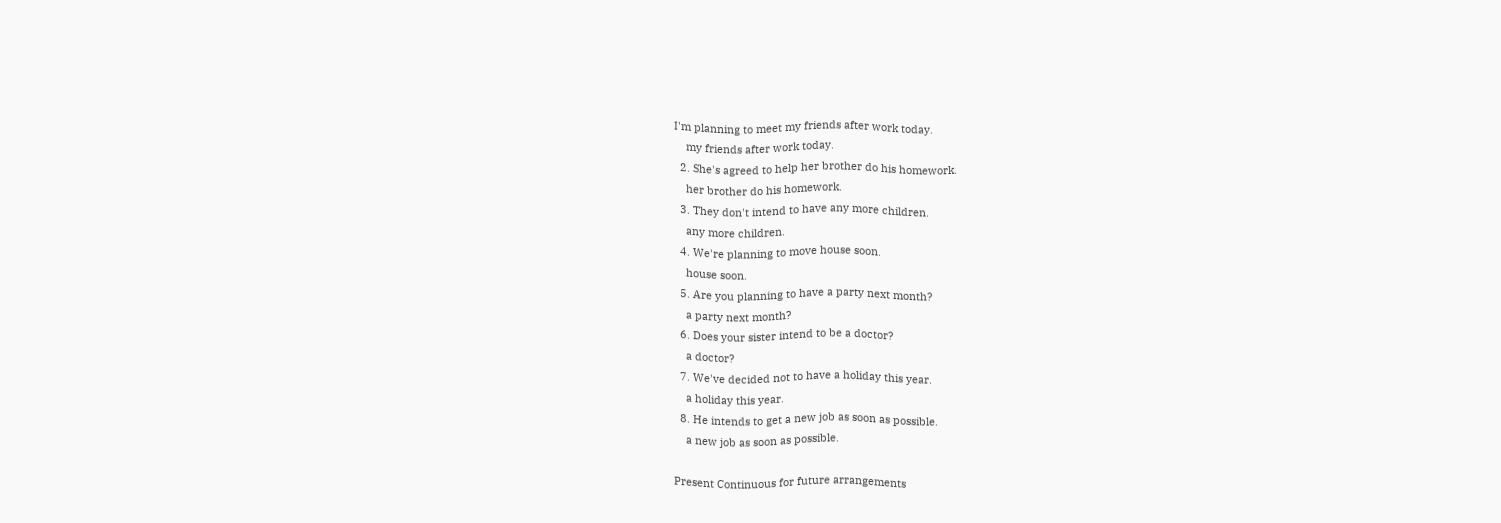I'm planning to meet my friends after work today.
    my friends after work today.
  2. She's agreed to help her brother do his homework.
    her brother do his homework.
  3. They don't intend to have any more children.
    any more children.
  4. We're planning to move house soon.
    house soon.
  5. Are you planning to have a party next month?
    a party next month?
  6. Does your sister intend to be a doctor?
    a doctor?
  7. We've decided not to have a holiday this year.
    a holiday this year.
  8. He intends to get a new job as soon as possible.
    a new job as soon as possible.

Present Continuous for future arrangements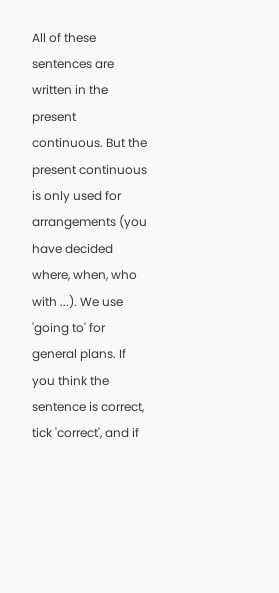All of these sentences are written in the present continuous. But the present continuous is only used for arrangements (you have decided where, when, who with ...). We use 'going to' for general plans. If you think the sentence is correct, tick 'correct', and if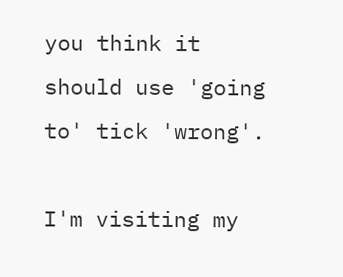you think it should use 'going to' tick 'wrong'.

I'm visiting my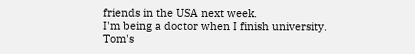friends in the USA next week.
I'm being a doctor when I finish university.
Tom's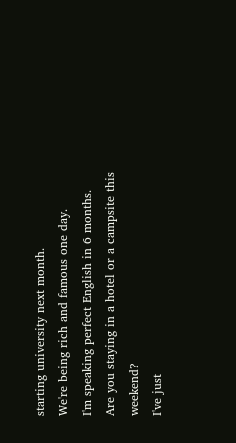starting university next month.
We're being rich and famous one day.
I'm speaking perfect English in 6 months.
Are you staying in a hotel or a campsite this weekend?
I've just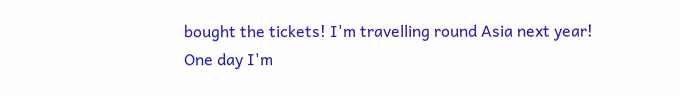bought the tickets! I'm travelling round Asia next year!
One day I'm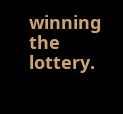winning the lottery.